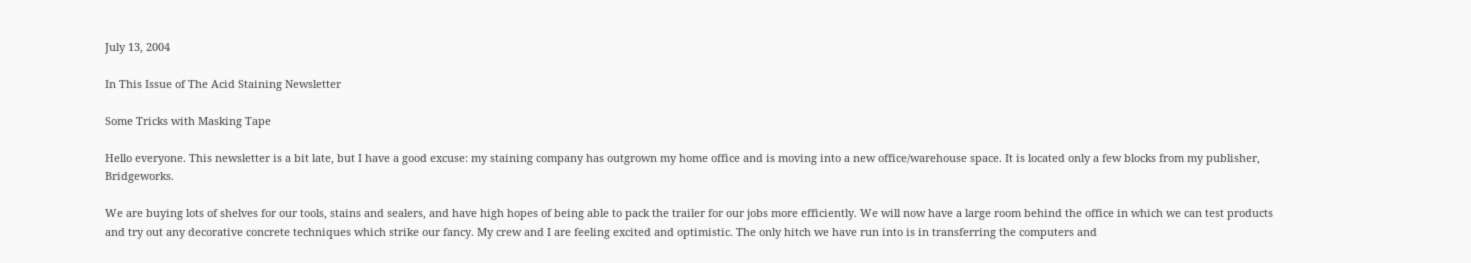July 13, 2004

In This Issue of The Acid Staining Newsletter

Some Tricks with Masking Tape

Hello everyone. This newsletter is a bit late, but I have a good excuse: my staining company has outgrown my home office and is moving into a new office/warehouse space. It is located only a few blocks from my publisher, Bridgeworks.

We are buying lots of shelves for our tools, stains and sealers, and have high hopes of being able to pack the trailer for our jobs more efficiently. We will now have a large room behind the office in which we can test products and try out any decorative concrete techniques which strike our fancy. My crew and I are feeling excited and optimistic. The only hitch we have run into is in transferring the computers and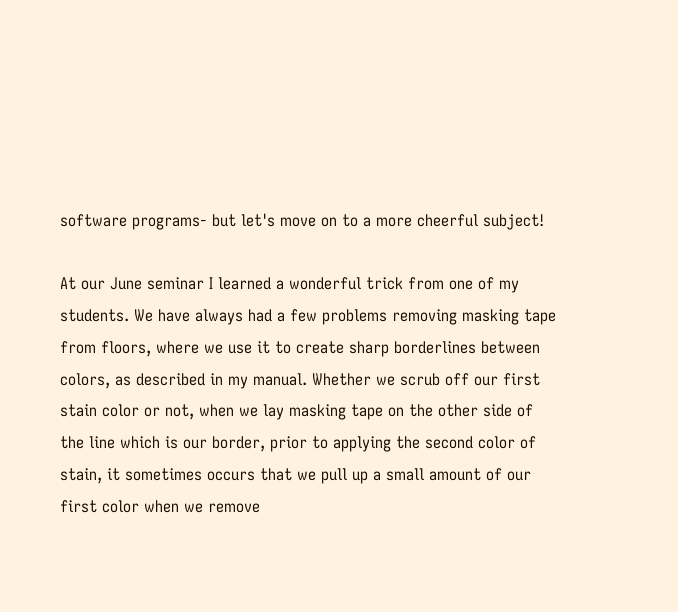software programs- but let's move on to a more cheerful subject!

At our June seminar I learned a wonderful trick from one of my students. We have always had a few problems removing masking tape from floors, where we use it to create sharp borderlines between colors, as described in my manual. Whether we scrub off our first stain color or not, when we lay masking tape on the other side of the line which is our border, prior to applying the second color of stain, it sometimes occurs that we pull up a small amount of our first color when we remove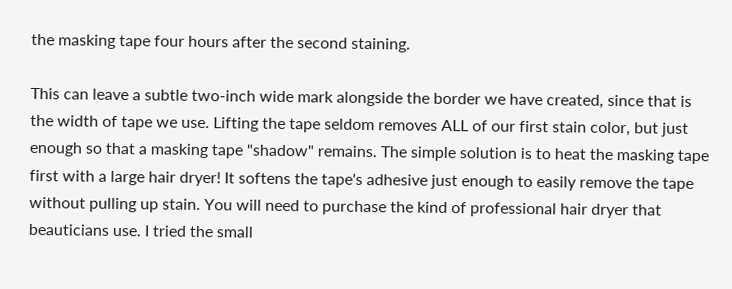the masking tape four hours after the second staining.

This can leave a subtle two-inch wide mark alongside the border we have created, since that is the width of tape we use. Lifting the tape seldom removes ALL of our first stain color, but just enough so that a masking tape "shadow" remains. The simple solution is to heat the masking tape first with a large hair dryer! It softens the tape's adhesive just enough to easily remove the tape without pulling up stain. You will need to purchase the kind of professional hair dryer that beauticians use. I tried the small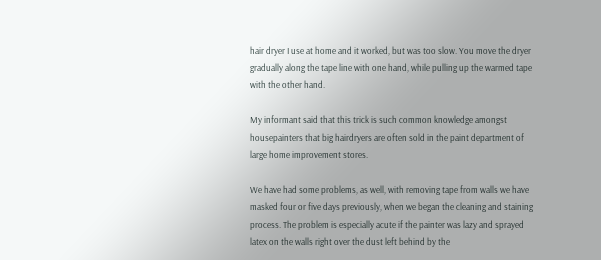hair dryer I use at home and it worked, but was too slow. You move the dryer gradually along the tape line with one hand, while pulling up the warmed tape with the other hand.

My informant said that this trick is such common knowledge amongst housepainters that big hairdryers are often sold in the paint department of large home improvement stores.

We have had some problems, as well, with removing tape from walls we have masked four or five days previously, when we began the cleaning and staining process. The problem is especially acute if the painter was lazy and sprayed latex on the walls right over the dust left behind by the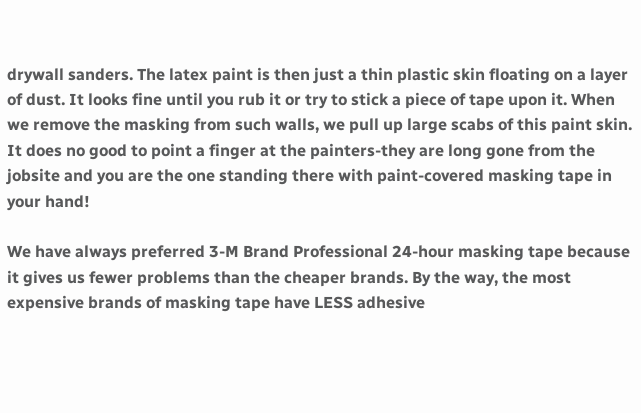drywall sanders. The latex paint is then just a thin plastic skin floating on a layer of dust. It looks fine until you rub it or try to stick a piece of tape upon it. When we remove the masking from such walls, we pull up large scabs of this paint skin. It does no good to point a finger at the painters-they are long gone from the jobsite and you are the one standing there with paint-covered masking tape in your hand!

We have always preferred 3-M Brand Professional 24-hour masking tape because it gives us fewer problems than the cheaper brands. By the way, the most expensive brands of masking tape have LESS adhesive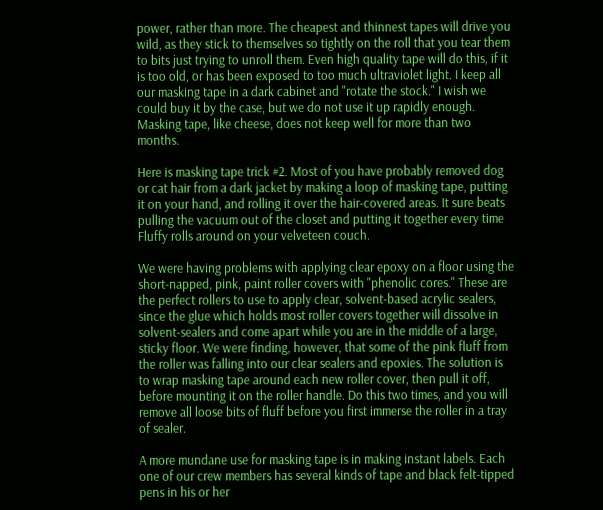power, rather than more. The cheapest and thinnest tapes will drive you wild, as they stick to themselves so tightly on the roll that you tear them to bits just trying to unroll them. Even high quality tape will do this, if it is too old, or has been exposed to too much ultraviolet light. I keep all our masking tape in a dark cabinet and "rotate the stock." I wish we could buy it by the case, but we do not use it up rapidly enough. Masking tape, like cheese, does not keep well for more than two months.

Here is masking tape trick #2. Most of you have probably removed dog or cat hair from a dark jacket by making a loop of masking tape, putting it on your hand, and rolling it over the hair-covered areas. It sure beats pulling the vacuum out of the closet and putting it together every time Fluffy rolls around on your velveteen couch.

We were having problems with applying clear epoxy on a floor using the short-napped, pink, paint roller covers with "phenolic cores." These are the perfect rollers to use to apply clear, solvent-based acrylic sealers, since the glue which holds most roller covers together will dissolve in solvent-sealers and come apart while you are in the middle of a large, sticky floor. We were finding, however, that some of the pink fluff from the roller was falling into our clear sealers and epoxies. The solution is to wrap masking tape around each new roller cover, then pull it off, before mounting it on the roller handle. Do this two times, and you will remove all loose bits of fluff before you first immerse the roller in a tray of sealer.

A more mundane use for masking tape is in making instant labels. Each one of our crew members has several kinds of tape and black felt-tipped pens in his or her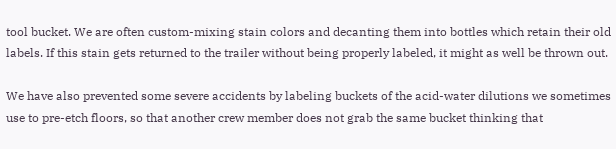tool bucket. We are often custom-mixing stain colors and decanting them into bottles which retain their old labels. If this stain gets returned to the trailer without being properly labeled, it might as well be thrown out.

We have also prevented some severe accidents by labeling buckets of the acid-water dilutions we sometimes use to pre-etch floors, so that another crew member does not grab the same bucket thinking that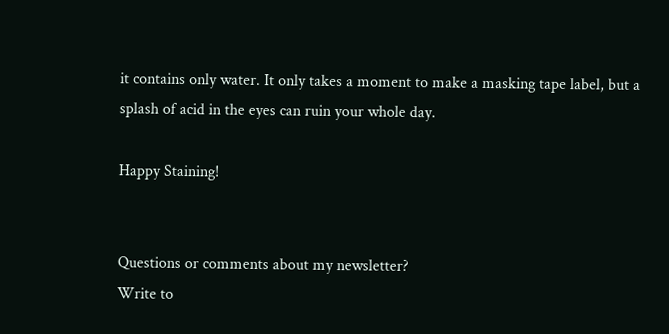it contains only water. It only takes a moment to make a masking tape label, but a splash of acid in the eyes can ruin your whole day.

Happy Staining!


Questions or comments about my newsletter?
Write to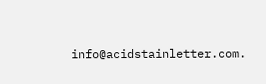info@acidstainletter.com.